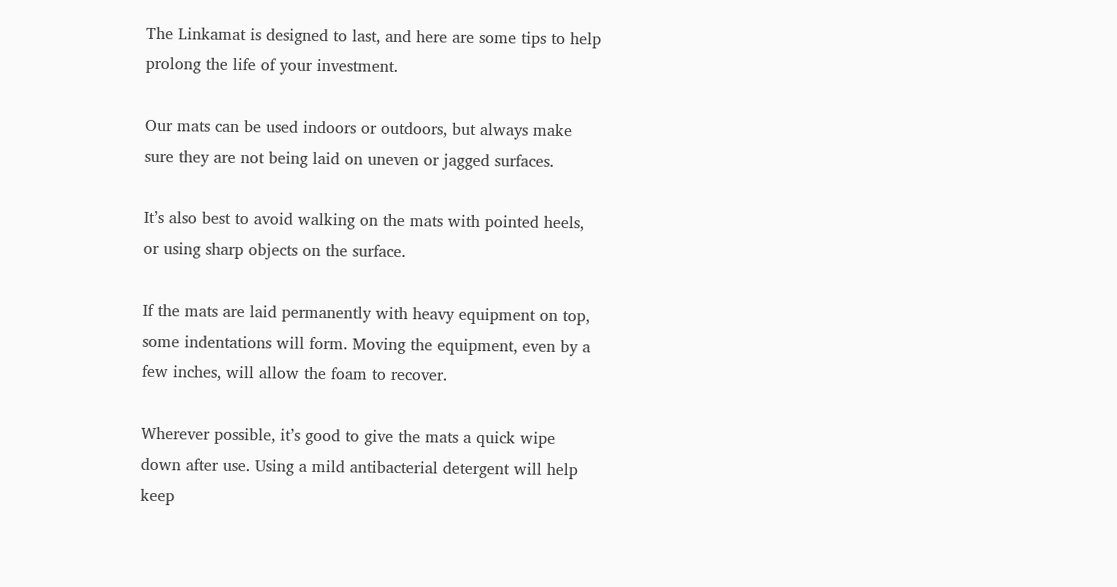The Linkamat is designed to last, and here are some tips to help prolong the life of your investment.

Our mats can be used indoors or outdoors, but always make sure they are not being laid on uneven or jagged surfaces.

It’s also best to avoid walking on the mats with pointed heels, or using sharp objects on the surface.

If the mats are laid permanently with heavy equipment on top, some indentations will form. Moving the equipment, even by a few inches, will allow the foam to recover.

Wherever possible, it’s good to give the mats a quick wipe down after use. Using a mild antibacterial detergent will help keep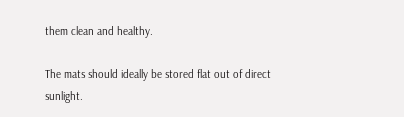them clean and healthy.

The mats should ideally be stored flat out of direct sunlight.